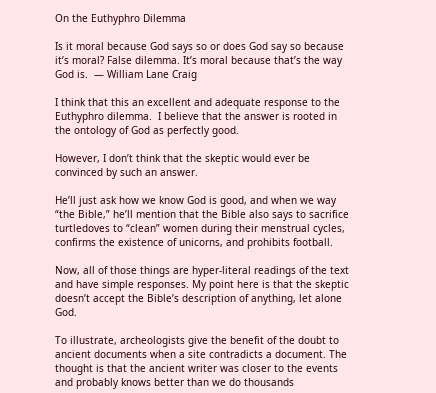On the Euthyphro Dilemma

Is it moral because God says so or does God say so because it’s moral? False dilemma. It’s moral because that’s the way God is.  — William Lane Craig

I think that this an excellent and adequate response to the Euthyphro dilemma.  I believe that the answer is rooted in the ontology of God as perfectly good.

However, I don’t think that the skeptic would ever be convinced by such an answer.

He’ll just ask how we know God is good, and when we way “the Bible,” he’ll mention that the Bible also says to sacrifice turtledoves to “clean” women during their menstrual cycles, confirms the existence of unicorns, and prohibits football.

Now, all of those things are hyper-literal readings of the text and have simple responses. My point here is that the skeptic doesn’t accept the Bible’s description of anything, let alone God.

To illustrate, archeologists give the benefit of the doubt to ancient documents when a site contradicts a document. The thought is that the ancient writer was closer to the events and probably knows better than we do thousands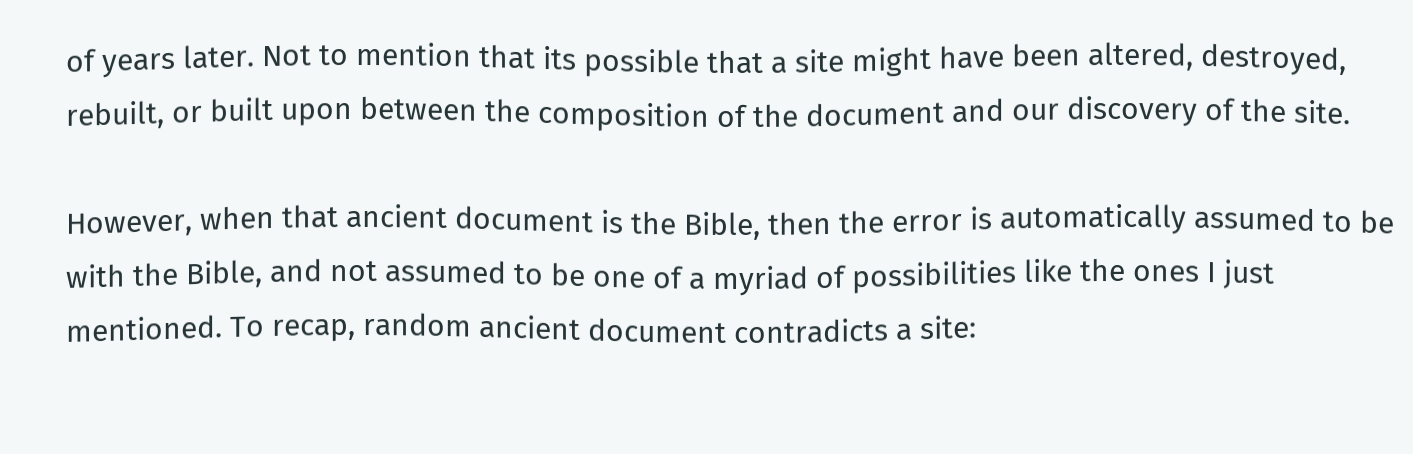of years later. Not to mention that its possible that a site might have been altered, destroyed, rebuilt, or built upon between the composition of the document and our discovery of the site.

However, when that ancient document is the Bible, then the error is automatically assumed to be with the Bible, and not assumed to be one of a myriad of possibilities like the ones I just mentioned. To recap, random ancient document contradicts a site: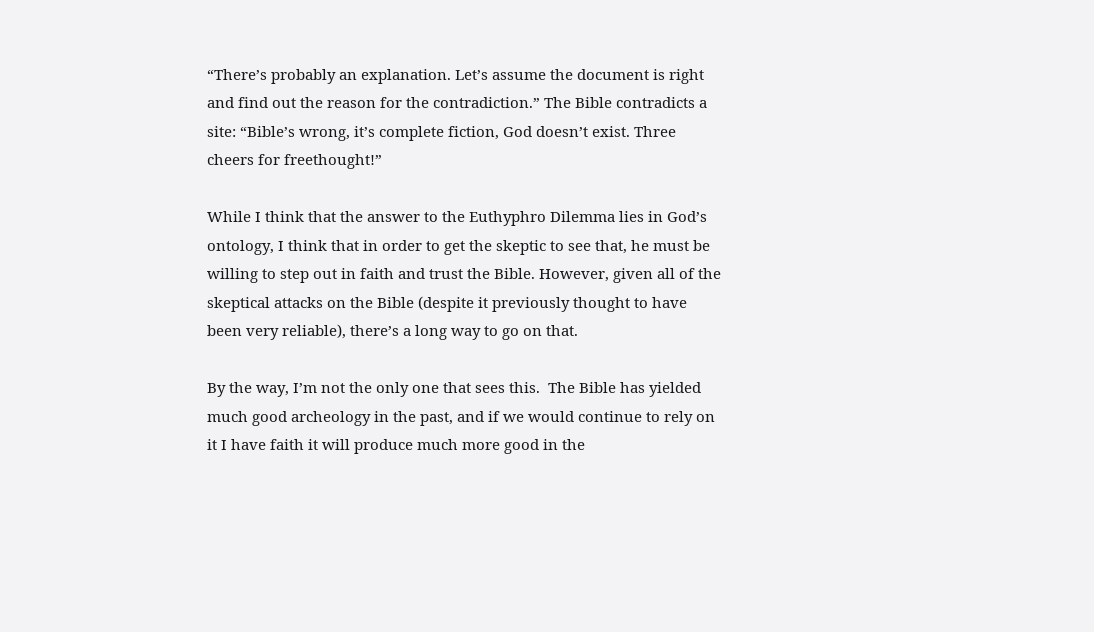“There’s probably an explanation. Let’s assume the document is right and find out the reason for the contradiction.” The Bible contradicts a site: “Bible’s wrong, it’s complete fiction, God doesn’t exist. Three cheers for freethought!”

While I think that the answer to the Euthyphro Dilemma lies in God’s ontology, I think that in order to get the skeptic to see that, he must be willing to step out in faith and trust the Bible. However, given all of the skeptical attacks on the Bible (despite it previously thought to have been very reliable), there’s a long way to go on that.

By the way, I’m not the only one that sees this.  The Bible has yielded much good archeology in the past, and if we would continue to rely on it I have faith it will produce much more good in the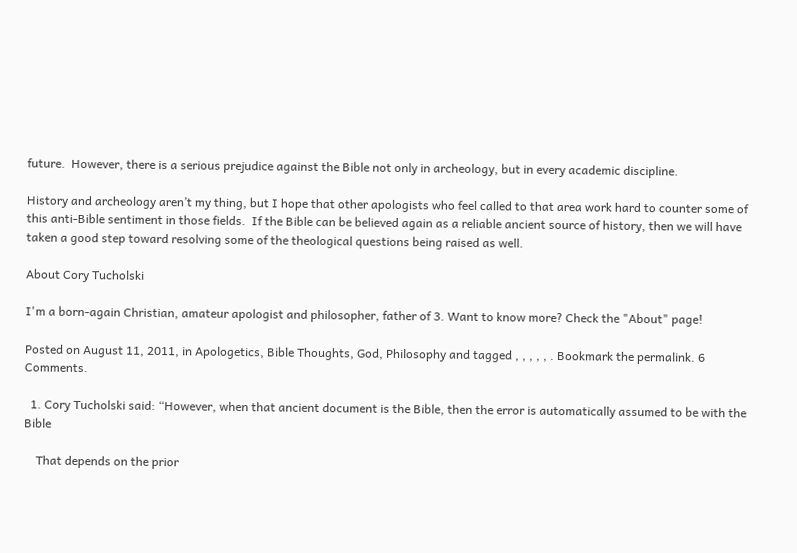future.  However, there is a serious prejudice against the Bible not only in archeology, but in every academic discipline.

History and archeology aren’t my thing, but I hope that other apologists who feel called to that area work hard to counter some of this anti-Bible sentiment in those fields.  If the Bible can be believed again as a reliable ancient source of history, then we will have taken a good step toward resolving some of the theological questions being raised as well.

About Cory Tucholski

I'm a born-again Christian, amateur apologist and philosopher, father of 3. Want to know more? Check the "About" page!

Posted on August 11, 2011, in Apologetics, Bible Thoughts, God, Philosophy and tagged , , , , , . Bookmark the permalink. 6 Comments.

  1. Cory Tucholski said: “However, when that ancient document is the Bible, then the error is automatically assumed to be with the Bible

    That depends on the prior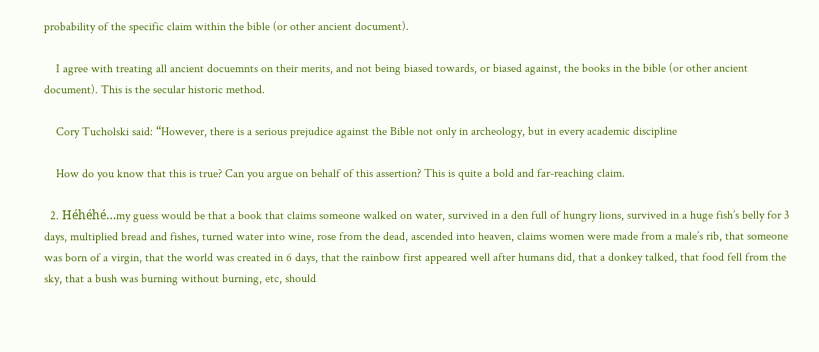probability of the specific claim within the bible (or other ancient document).

    I agree with treating all ancient docuemnts on their merits, and not being biased towards, or biased against, the books in the bible (or other ancient document). This is the secular historic method.

    Cory Tucholski said: “However, there is a serious prejudice against the Bible not only in archeology, but in every academic discipline

    How do you know that this is true? Can you argue on behalf of this assertion? This is quite a bold and far-reaching claim.

  2. Héhéhé…my guess would be that a book that claims someone walked on water, survived in a den full of hungry lions, survived in a huge fish’s belly for 3 days, multiplied bread and fishes, turned water into wine, rose from the dead, ascended into heaven, claims women were made from a male’s rib, that someone was born of a virgin, that the world was created in 6 days, that the rainbow first appeared well after humans did, that a donkey talked, that food fell from the sky, that a bush was burning without burning, etc, should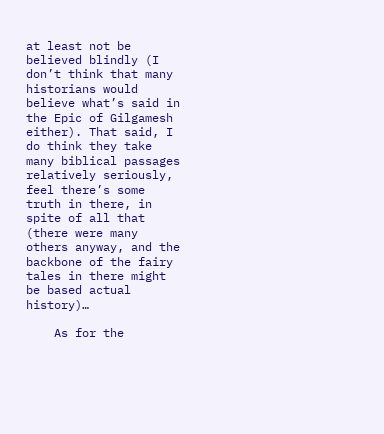at least not be believed blindly (I don’t think that many historians would believe what’s said in the Epic of Gilgamesh either). That said, I do think they take many biblical passages relatively seriously, feel there’s some truth in there, in spite of all that (there were many others anyway, and the backbone of the fairy tales in there might be based actual history)…

    As for the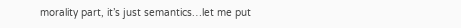morality part, it’s just semantics…let me put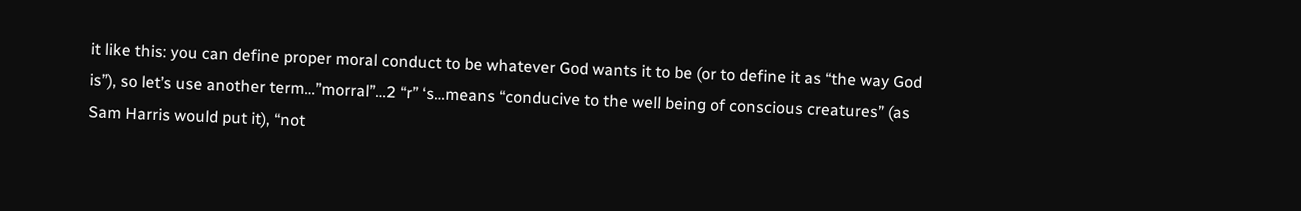it like this: you can define proper moral conduct to be whatever God wants it to be (or to define it as “the way God is”), so let’s use another term…”morral”…2 “r” ‘s…means “conducive to the well being of conscious creatures” (as Sam Harris would put it), “not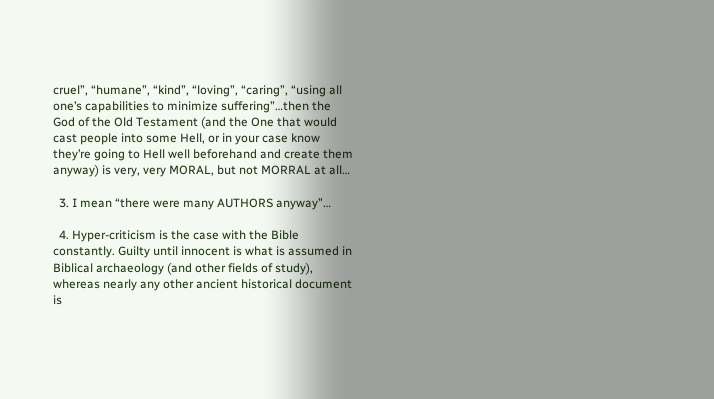cruel”, “humane”, “kind”, “loving”, “caring”, “using all one’s capabilities to minimize suffering”…then the God of the Old Testament (and the One that would cast people into some Hell, or in your case know they’re going to Hell well beforehand and create them anyway) is very, very MORAL, but not MORRAL at all…

  3. I mean “there were many AUTHORS anyway”…

  4. Hyper-criticism is the case with the Bible constantly. Guilty until innocent is what is assumed in Biblical archaeology (and other fields of study), whereas nearly any other ancient historical document is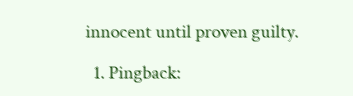innocent until proven guilty.

  1. Pingback: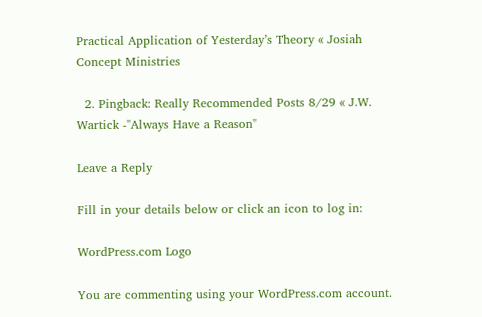Practical Application of Yesterday’s Theory « Josiah Concept Ministries

  2. Pingback: Really Recommended Posts 8/29 « J.W. Wartick -"Always Have a Reason"

Leave a Reply

Fill in your details below or click an icon to log in:

WordPress.com Logo

You are commenting using your WordPress.com account.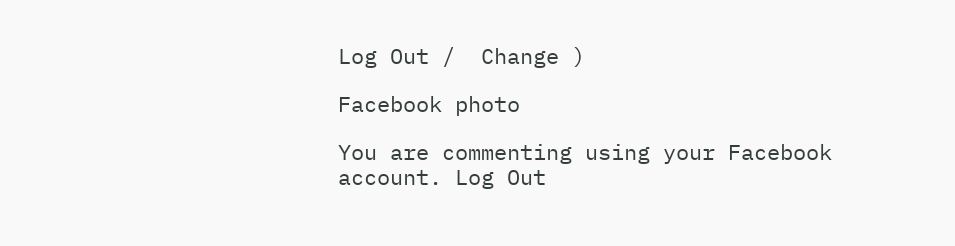Log Out /  Change )

Facebook photo

You are commenting using your Facebook account. Log Out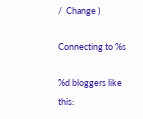/  Change )

Connecting to %s

%d bloggers like this: